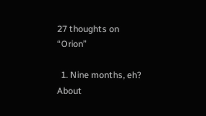27 thoughts on “Orion”

  1. Nine months, eh? About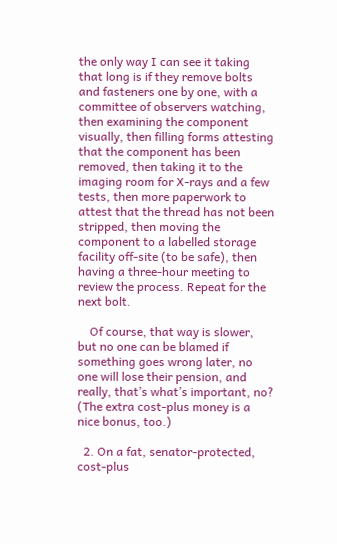the only way I can see it taking that long is if they remove bolts and fasteners one by one, with a committee of observers watching, then examining the component visually, then filling forms attesting that the component has been removed, then taking it to the imaging room for X-rays and a few tests, then more paperwork to attest that the thread has not been stripped, then moving the component to a labelled storage facility off-site (to be safe), then having a three-hour meeting to review the process. Repeat for the next bolt.

    Of course, that way is slower, but no one can be blamed if something goes wrong later, no one will lose their pension, and really, that’s what’s important, no? (The extra cost-plus money is a nice bonus, too.)

  2. On a fat, senator-protected, cost-plus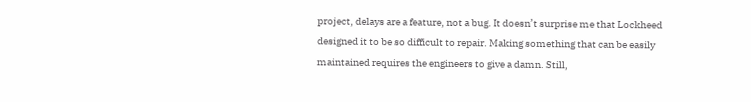project, delays are a feature, not a bug. It doesn’t surprise me that Lockheed designed it to be so difficult to repair. Making something that can be easily maintained requires the engineers to give a damn. Still,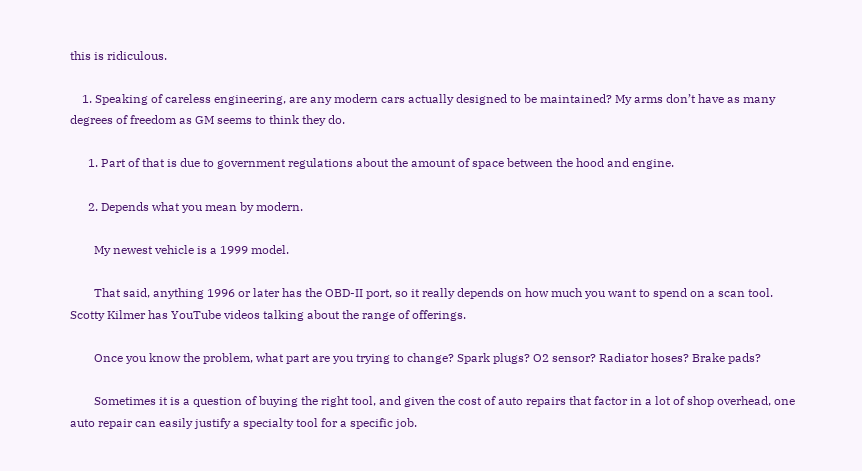this is ridiculous.

    1. Speaking of careless engineering, are any modern cars actually designed to be maintained? My arms don’t have as many degrees of freedom as GM seems to think they do.

      1. Part of that is due to government regulations about the amount of space between the hood and engine.

      2. Depends what you mean by modern.

        My newest vehicle is a 1999 model.

        That said, anything 1996 or later has the OBD-II port, so it really depends on how much you want to spend on a scan tool. Scotty Kilmer has YouTube videos talking about the range of offerings.

        Once you know the problem, what part are you trying to change? Spark plugs? O2 sensor? Radiator hoses? Brake pads?

        Sometimes it is a question of buying the right tool, and given the cost of auto repairs that factor in a lot of shop overhead, one auto repair can easily justify a specialty tool for a specific job.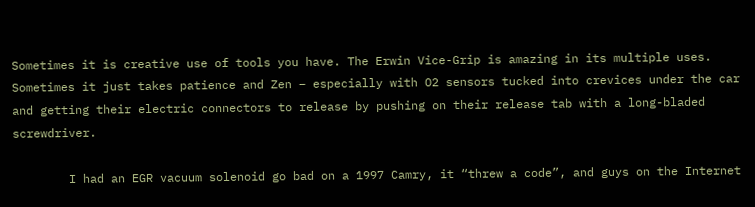Sometimes it is creative use of tools you have. The Erwin Vice-Grip is amazing in its multiple uses. Sometimes it just takes patience and Zen – especially with O2 sensors tucked into crevices under the car and getting their electric connectors to release by pushing on their release tab with a long-bladed screwdriver.

        I had an EGR vacuum solenoid go bad on a 1997 Camry, it “threw a code”, and guys on the Internet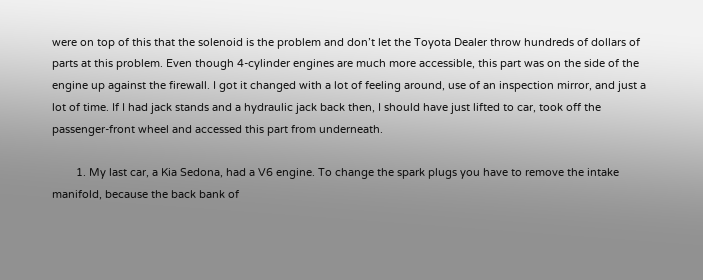were on top of this that the solenoid is the problem and don’t let the Toyota Dealer throw hundreds of dollars of parts at this problem. Even though 4-cylinder engines are much more accessible, this part was on the side of the engine up against the firewall. I got it changed with a lot of feeling around, use of an inspection mirror, and just a lot of time. If I had jack stands and a hydraulic jack back then, I should have just lifted to car, took off the passenger-front wheel and accessed this part from underneath.

        1. My last car, a Kia Sedona, had a V6 engine. To change the spark plugs you have to remove the intake manifold, because the back bank of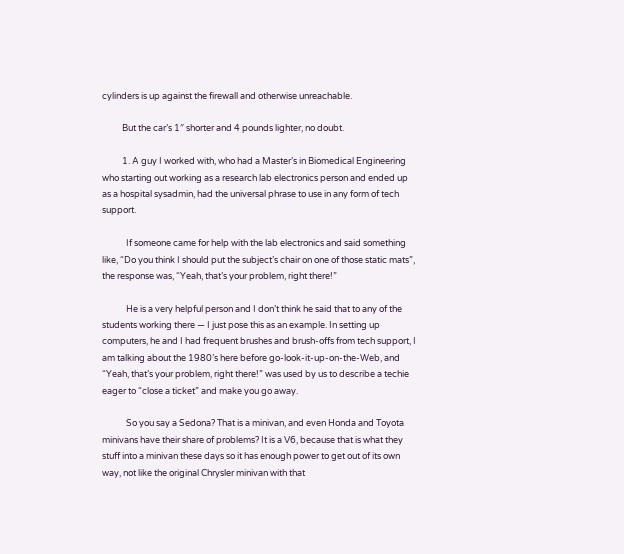cylinders is up against the firewall and otherwise unreachable.

          But the car’s 1″ shorter and 4 pounds lighter, no doubt.

          1. A guy I worked with, who had a Master’s in Biomedical Engineering who starting out working as a research lab electronics person and ended up as a hospital sysadmin, had the universal phrase to use in any form of tech support.

            If someone came for help with the lab electronics and said something like, “Do you think I should put the subject’s chair on one of those static mats”, the response was, “Yeah, that’s your problem, right there!”

            He is a very helpful person and I don’t think he said that to any of the students working there — I just pose this as an example. In setting up computers, he and I had frequent brushes and brush-offs from tech support, I am talking about the 1980’s here before go-look-it-up-on-the-Web, and “Yeah, that’s your problem, right there!” was used by us to describe a techie eager to “close a ticket” and make you go away.

            So you say a Sedona? That is a minivan, and even Honda and Toyota minivans have their share of problems? It is a V6, because that is what they stuff into a minivan these days so it has enough power to get out of its own way, not like the original Chrysler minivan with that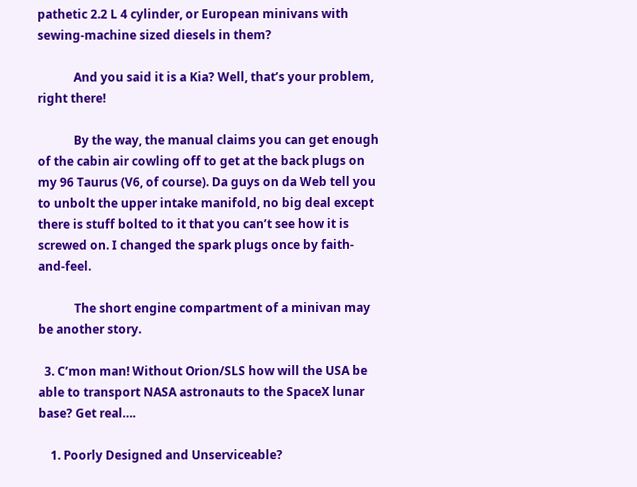pathetic 2.2 L 4 cylinder, or European minivans with sewing-machine sized diesels in them?

            And you said it is a Kia? Well, that’s your problem, right there!

            By the way, the manual claims you can get enough of the cabin air cowling off to get at the back plugs on my 96 Taurus (V6, of course). Da guys on da Web tell you to unbolt the upper intake manifold, no big deal except there is stuff bolted to it that you can’t see how it is screwed on. I changed the spark plugs once by faith-and-feel.

            The short engine compartment of a minivan may be another story.

  3. C’mon man! Without Orion/SLS how will the USA be able to transport NASA astronauts to the SpaceX lunar base? Get real….

    1. Poorly Designed and Unserviceable?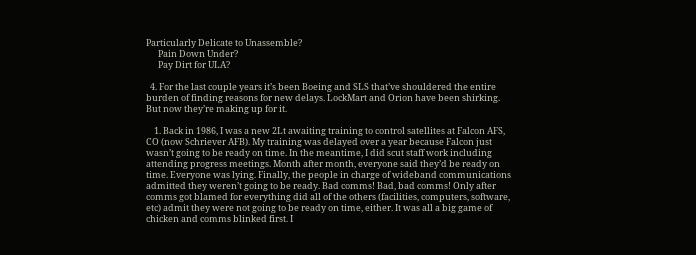Particularly Delicate to Unassemble?
      Pain Down Under?
      Pay Dirt for ULA?

  4. For the last couple years it’s been Boeing and SLS that’ve shouldered the entire burden of finding reasons for new delays. LockMart and Orion have been shirking. But now they’re making up for it.

    1. Back in 1986, I was a new 2Lt awaiting training to control satellites at Falcon AFS, CO (now Schriever AFB). My training was delayed over a year because Falcon just wasn’t going to be ready on time. In the meantime, I did scut staff work including attending progress meetings. Month after month, everyone said they’d be ready on time. Everyone was lying. Finally, the people in charge of wideband communications admitted they weren’t going to be ready. Bad comms! Bad, bad comms! Only after comms got blamed for everything did all of the others (facilities, computers, software, etc) admit they were not going to be ready on time, either. It was all a big game of chicken and comms blinked first. I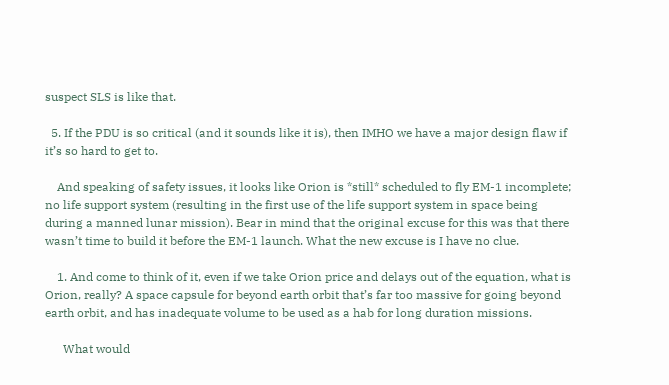suspect SLS is like that.

  5. If the PDU is so critical (and it sounds like it is), then IMHO we have a major design flaw if it’s so hard to get to.

    And speaking of safety issues, it looks like Orion is *still* scheduled to fly EM-1 incomplete; no life support system (resulting in the first use of the life support system in space being during a manned lunar mission). Bear in mind that the original excuse for this was that there wasn’t time to build it before the EM-1 launch. What the new excuse is I have no clue.

    1. And come to think of it, even if we take Orion price and delays out of the equation, what is Orion, really? A space capsule for beyond earth orbit that’s far too massive for going beyond earth orbit, and has inadequate volume to be used as a hab for long duration missions.

      What would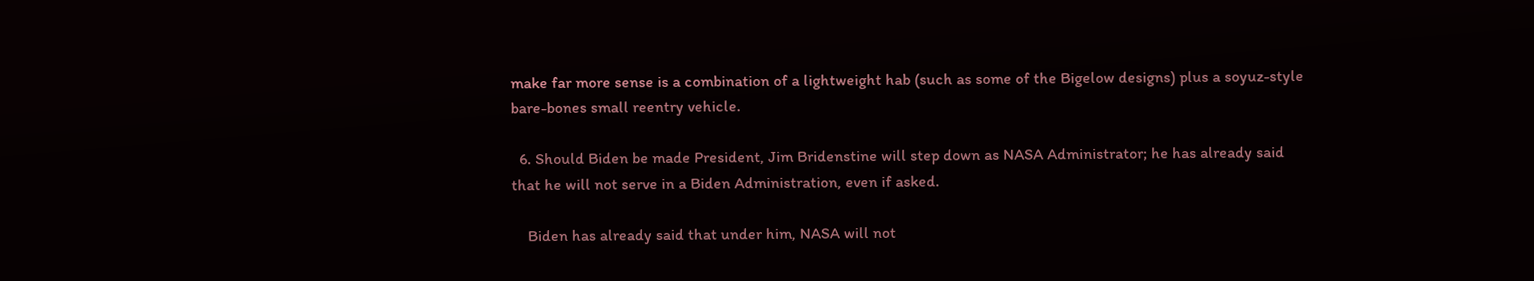make far more sense is a combination of a lightweight hab (such as some of the Bigelow designs) plus a soyuz-style bare-bones small reentry vehicle.

  6. Should Biden be made President, Jim Bridenstine will step down as NASA Administrator; he has already said that he will not serve in a Biden Administration, even if asked.

    Biden has already said that under him, NASA will not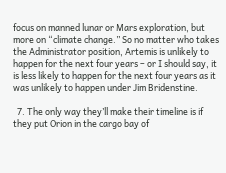focus on manned lunar or Mars exploration, but more on “climate change.” So no matter who takes the Administrator position, Artemis is unlikely to happen for the next four years – or I should say, it is less likely to happen for the next four years as it was unlikely to happen under Jim Bridenstine.

  7. The only way they’ll make their timeline is if they put Orion in the cargo bay of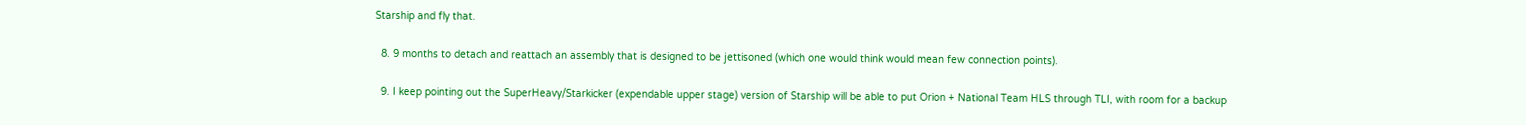Starship and fly that.

  8. 9 months to detach and reattach an assembly that is designed to be jettisoned (which one would think would mean few connection points).

  9. I keep pointing out the SuperHeavy/Starkicker (expendable upper stage) version of Starship will be able to put Orion + National Team HLS through TLI, with room for a backup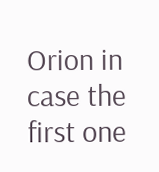Orion in case the first one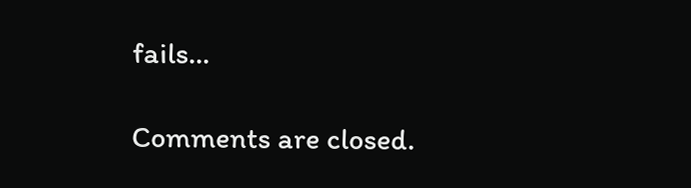fails…

Comments are closed.